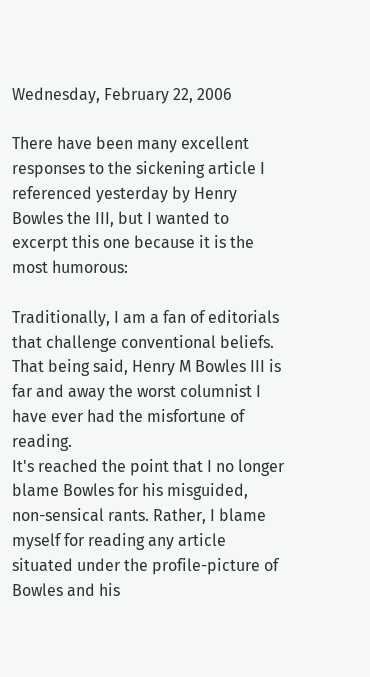Wednesday, February 22, 2006

There have been many excellent responses to the sickening article I referenced yesterday by Henry Bowles the III, but I wanted to excerpt this one because it is the most humorous:

Traditionally, I am a fan of editorials that challenge conventional beliefs. That being said, Henry M Bowles III is far and away the worst columnist I have ever had the misfortune of reading.
It's reached the point that I no longer blame Bowles for his misguided, non-sensical rants. Rather, I blame myself for reading any article situated under the profile-picture of Bowles and his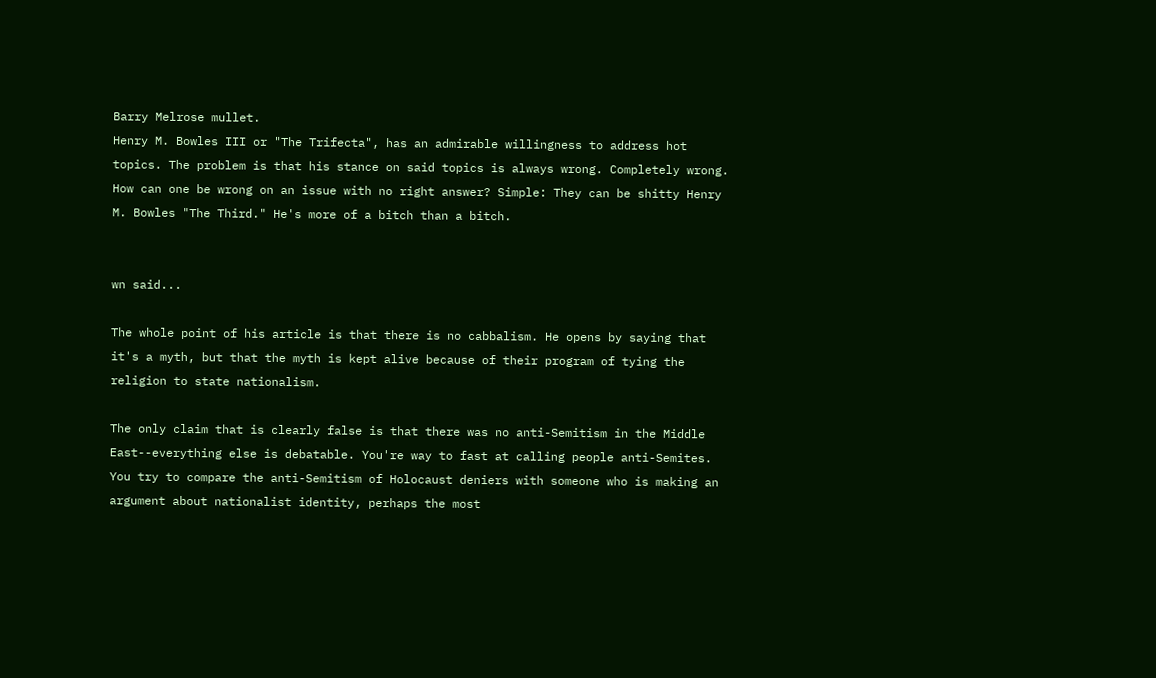Barry Melrose mullet.
Henry M. Bowles III or "The Trifecta", has an admirable willingness to address hot topics. The problem is that his stance on said topics is always wrong. Completely wrong. How can one be wrong on an issue with no right answer? Simple: They can be shitty Henry M. Bowles "The Third." He's more of a bitch than a bitch.


wn said...

The whole point of his article is that there is no cabbalism. He opens by saying that it's a myth, but that the myth is kept alive because of their program of tying the religion to state nationalism.

The only claim that is clearly false is that there was no anti-Semitism in the Middle East--everything else is debatable. You're way to fast at calling people anti-Semites. You try to compare the anti-Semitism of Holocaust deniers with someone who is making an argument about nationalist identity, perhaps the most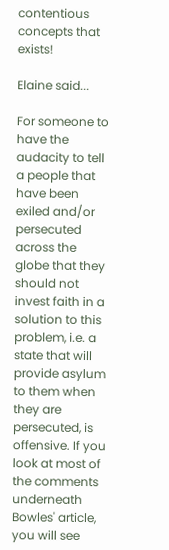contentious concepts that exists!

Elaine said...

For someone to have the audacity to tell a people that have been exiled and/or persecuted across the globe that they should not invest faith in a solution to this problem, i.e. a state that will provide asylum to them when they are persecuted, is offensive. If you look at most of the comments underneath Bowles' article, you will see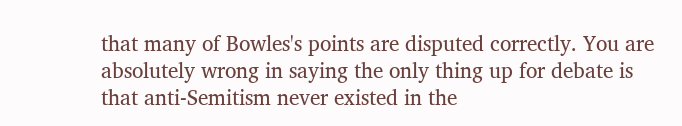that many of Bowles's points are disputed correctly. You are absolutely wrong in saying the only thing up for debate is that anti-Semitism never existed in the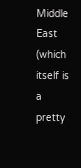Middle East (which itself is a pretty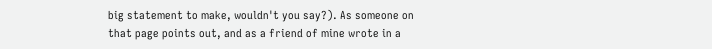big statement to make, wouldn't you say?). As someone on that page points out, and as a friend of mine wrote in a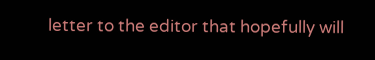letter to the editor that hopefully will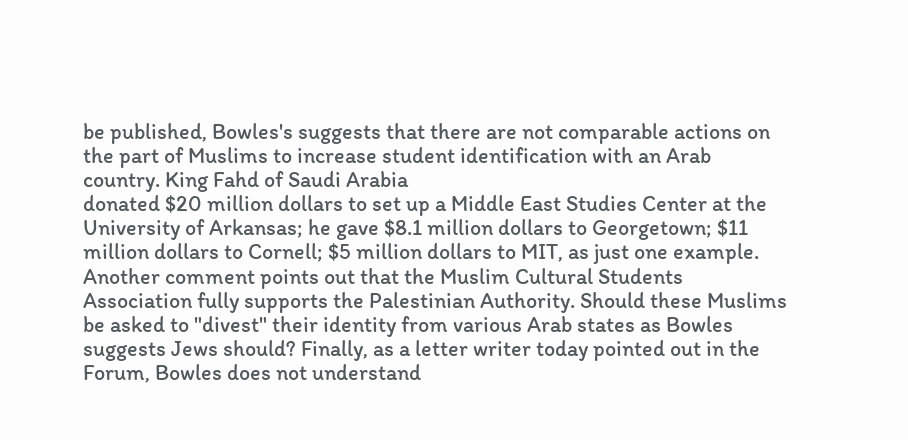be published, Bowles's suggests that there are not comparable actions on the part of Muslims to increase student identification with an Arab country. King Fahd of Saudi Arabia
donated $20 million dollars to set up a Middle East Studies Center at the
University of Arkansas; he gave $8.1 million dollars to Georgetown; $11
million dollars to Cornell; $5 million dollars to MIT, as just one example. Another comment points out that the Muslim Cultural Students Association fully supports the Palestinian Authority. Should these Muslims be asked to "divest" their identity from various Arab states as Bowles suggests Jews should? Finally, as a letter writer today pointed out in the Forum, Bowles does not understand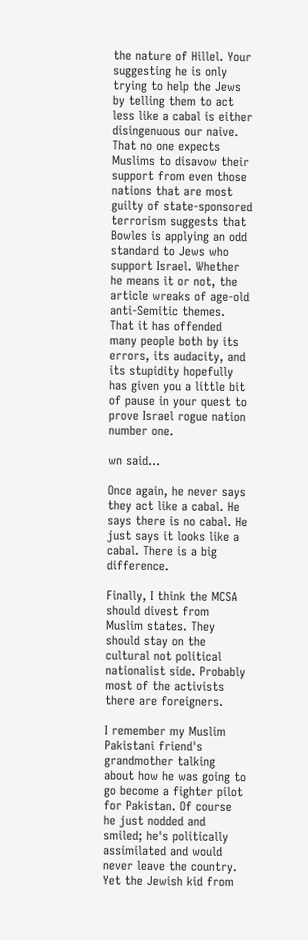the nature of Hillel. Your suggesting he is only trying to help the Jews by telling them to act less like a cabal is either disingenuous our naive. That no one expects Muslims to disavow their support from even those nations that are most guilty of state-sponsored terrorism suggests that Bowles is applying an odd standard to Jews who support Israel. Whether he means it or not, the article wreaks of age-old anti-Semitic themes. That it has offended many people both by its errors, its audacity, and its stupidity hopefully has given you a little bit of pause in your quest to prove Israel rogue nation number one.

wn said...

Once again, he never says they act like a cabal. He says there is no cabal. He just says it looks like a cabal. There is a big difference.

Finally, I think the MCSA should divest from Muslim states. They should stay on the cultural not political nationalist side. Probably most of the activists there are foreigners.

I remember my Muslim Pakistani friend's grandmother talking about how he was going to go become a fighter pilot for Pakistan. Of course he just nodded and smiled; he's politically assimilated and would never leave the country. Yet the Jewish kid from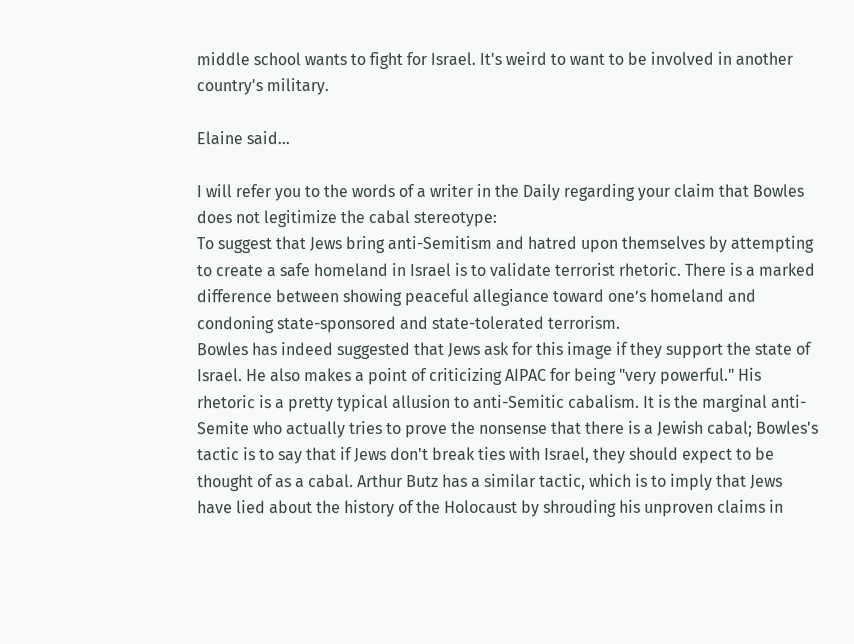middle school wants to fight for Israel. It's weird to want to be involved in another country's military.

Elaine said...

I will refer you to the words of a writer in the Daily regarding your claim that Bowles does not legitimize the cabal stereotype:
To suggest that Jews bring anti-Semitism and hatred upon themselves by attempting to create a safe homeland in Israel is to validate terrorist rhetoric. There is a marked difference between showing peaceful allegiance toward one’s homeland and condoning state-sponsored and state-tolerated terrorism.
Bowles has indeed suggested that Jews ask for this image if they support the state of Israel. He also makes a point of criticizing AIPAC for being "very powerful." His rhetoric is a pretty typical allusion to anti-Semitic cabalism. It is the marginal anti-Semite who actually tries to prove the nonsense that there is a Jewish cabal; Bowles's tactic is to say that if Jews don't break ties with Israel, they should expect to be thought of as a cabal. Arthur Butz has a similar tactic, which is to imply that Jews have lied about the history of the Holocaust by shrouding his unproven claims in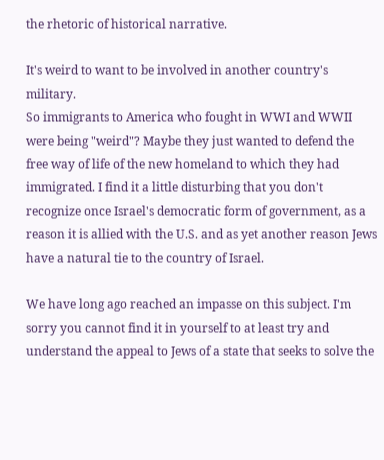the rhetoric of historical narrative.

It's weird to want to be involved in another country's military.
So immigrants to America who fought in WWI and WWII were being "weird"? Maybe they just wanted to defend the free way of life of the new homeland to which they had immigrated. I find it a little disturbing that you don't recognize once Israel's democratic form of government, as a reason it is allied with the U.S. and as yet another reason Jews have a natural tie to the country of Israel.

We have long ago reached an impasse on this subject. I'm sorry you cannot find it in yourself to at least try and understand the appeal to Jews of a state that seeks to solve the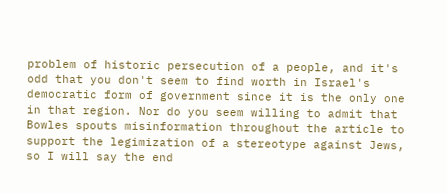problem of historic persecution of a people, and it's odd that you don't seem to find worth in Israel's democratic form of government since it is the only one in that region. Nor do you seem willing to admit that Bowles spouts misinformation throughout the article to support the legimization of a stereotype against Jews, so I will say the end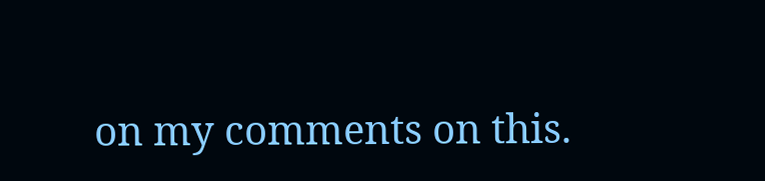on my comments on this.